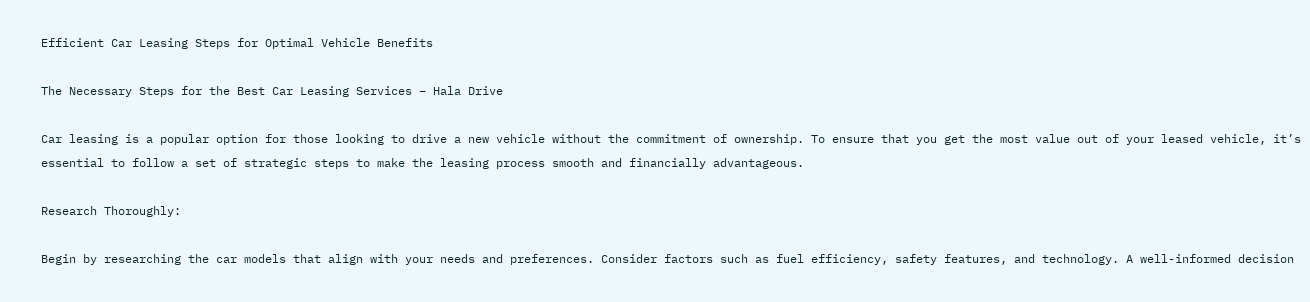Efficient Car Leasing Steps for Optimal Vehicle Benefits

The Necessary Steps for the Best Car Leasing Services – Hala Drive

Car leasing is a popular option for those looking to drive a new vehicle without the commitment of ownership. To ensure that you get the most value out of your leased vehicle, it’s essential to follow a set of strategic steps to make the leasing process smooth and financially advantageous.

Research Thoroughly:

Begin by researching the car models that align with your needs and preferences. Consider factors such as fuel efficiency, safety features, and technology. A well-informed decision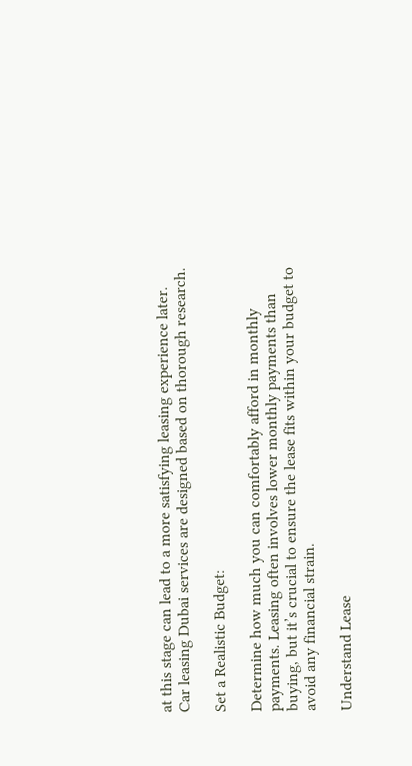at this stage can lead to a more satisfying leasing experience later. Car leasing Dubai services are designed based on thorough research.

Set a Realistic Budget:

Determine how much you can comfortably afford in monthly payments. Leasing often involves lower monthly payments than buying, but it’s crucial to ensure the lease fits within your budget to avoid any financial strain.

Understand Lease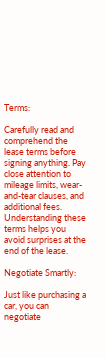Terms:

Carefully read and comprehend the lease terms before signing anything. Pay close attention to mileage limits, wear-and-tear clauses, and additional fees. Understanding these terms helps you avoid surprises at the end of the lease.

Negotiate Smartly:

Just like purchasing a car, you can negotiate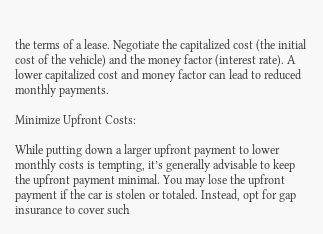the terms of a lease. Negotiate the capitalized cost (the initial cost of the vehicle) and the money factor (interest rate). A lower capitalized cost and money factor can lead to reduced monthly payments.

Minimize Upfront Costs:

While putting down a larger upfront payment to lower monthly costs is tempting, it’s generally advisable to keep the upfront payment minimal. You may lose the upfront payment if the car is stolen or totaled. Instead, opt for gap insurance to cover such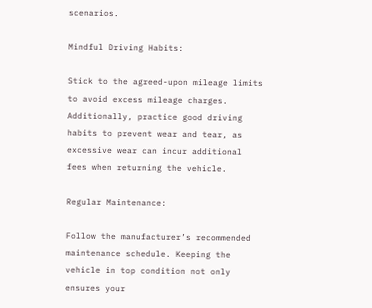scenarios.

Mindful Driving Habits:

Stick to the agreed-upon mileage limits to avoid excess mileage charges. Additionally, practice good driving habits to prevent wear and tear, as excessive wear can incur additional fees when returning the vehicle.

Regular Maintenance:

Follow the manufacturer’s recommended maintenance schedule. Keeping the vehicle in top condition not only ensures your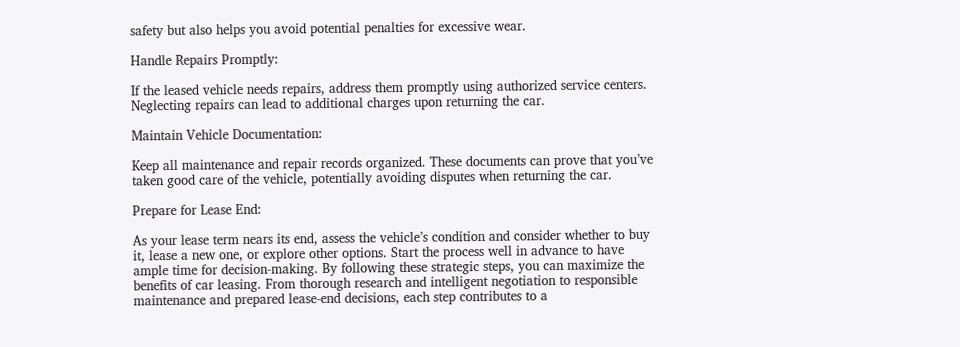safety but also helps you avoid potential penalties for excessive wear.

Handle Repairs Promptly:

If the leased vehicle needs repairs, address them promptly using authorized service centers. Neglecting repairs can lead to additional charges upon returning the car.

Maintain Vehicle Documentation:

Keep all maintenance and repair records organized. These documents can prove that you’ve taken good care of the vehicle, potentially avoiding disputes when returning the car.

Prepare for Lease End:

As your lease term nears its end, assess the vehicle’s condition and consider whether to buy it, lease a new one, or explore other options. Start the process well in advance to have ample time for decision-making. By following these strategic steps, you can maximize the benefits of car leasing. From thorough research and intelligent negotiation to responsible maintenance and prepared lease-end decisions, each step contributes to a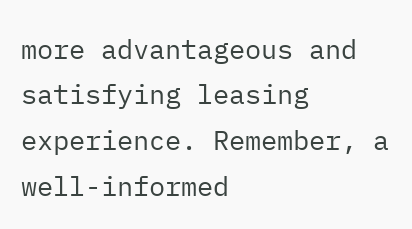more advantageous and satisfying leasing experience. Remember, a well-informed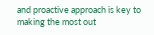and proactive approach is key to making the most out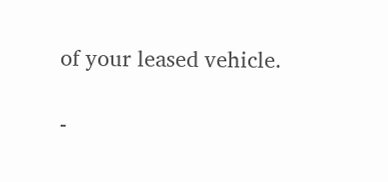of your leased vehicle.

-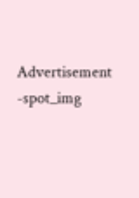Advertisement -spot_img